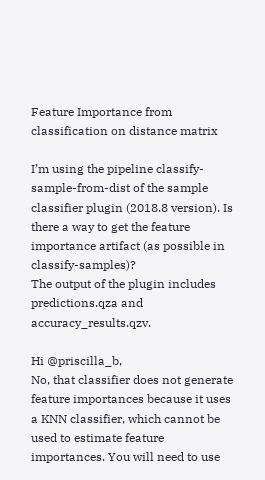Feature Importance from classification on distance matrix

I’m using the pipeline classify-sample-from-dist of the sample classifier plugin (2018.8 version). Is there a way to get the feature importance artifact (as possible in classify-samples)?
The output of the plugin includes predictions.qza and accuracy_results.qzv.

Hi @priscilla_b,
No, that classifier does not generate feature importances because it uses a KNN classifier, which cannot be used to estimate feature importances. You will need to use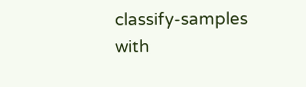classify-samples with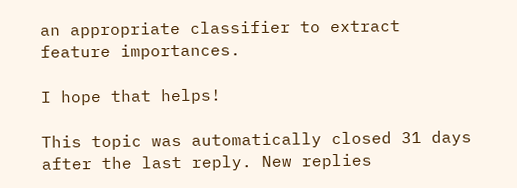an appropriate classifier to extract feature importances.

I hope that helps!

This topic was automatically closed 31 days after the last reply. New replies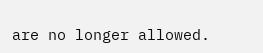are no longer allowed.